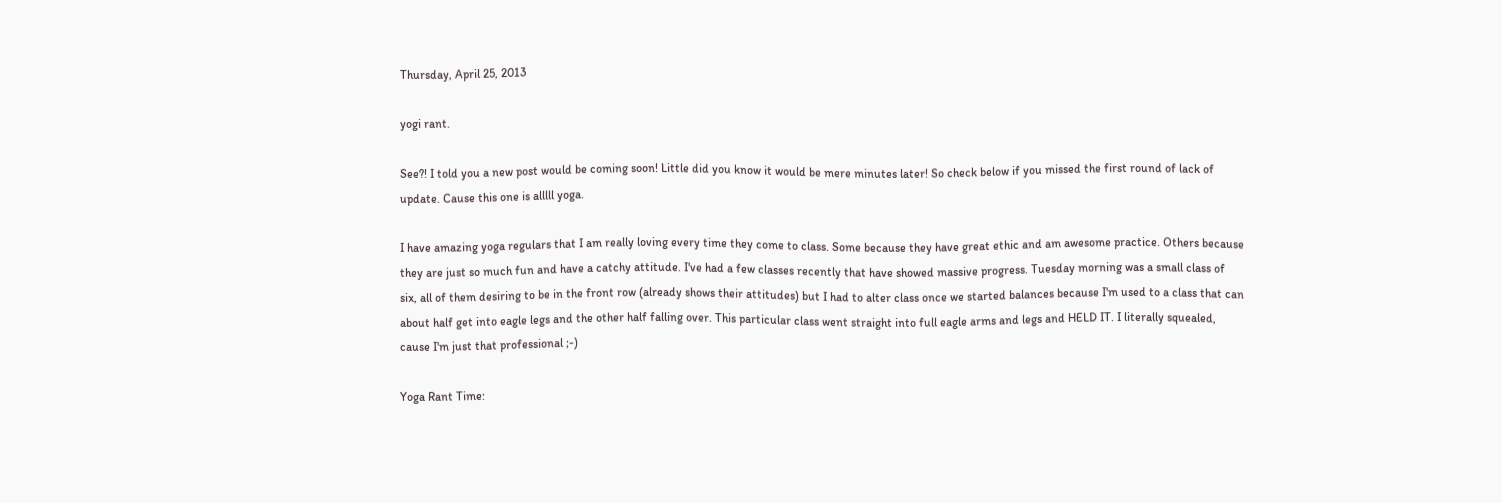Thursday, April 25, 2013

yogi rant.

See?! I told you a new post would be coming soon! Little did you know it would be mere minutes later! So check below if you missed the first round of lack of update. Cause this one is alllll yoga.

I have amazing yoga regulars that I am really loving every time they come to class. Some because they have great ethic and am awesome practice. Others because they are just so much fun and have a catchy attitude. I've had a few classes recently that have showed massive progress. Tuesday morning was a small class of six, all of them desiring to be in the front row (already shows their attitudes) but I had to alter class once we started balances because I'm used to a class that can about half get into eagle legs and the other half falling over. This particular class went straight into full eagle arms and legs and HELD IT. I literally squealed, cause I'm just that professional ;-)

Yoga Rant Time: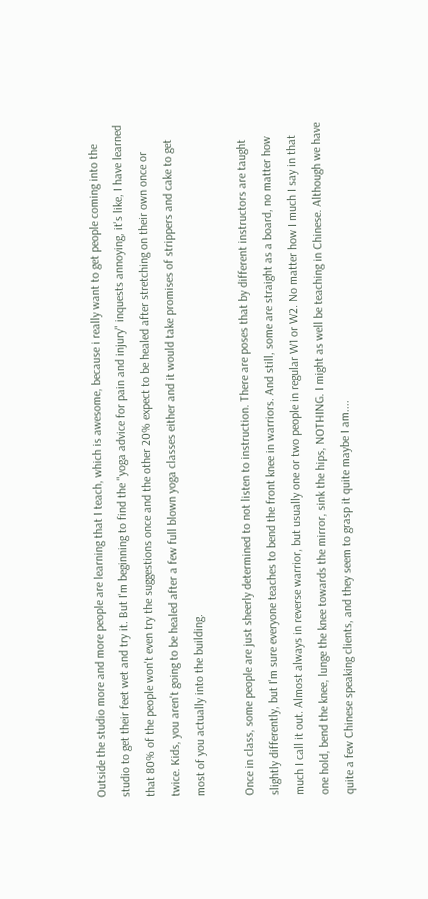Outside the studio more and more people are learning that I teach, which is awesome, because i really want to get people coming into the studio to get their feet wet and try it. But I'm beginning to find the "yoga advice for pain and injury" inquests annoying, it's like, I have learned that 80% of the people won't even try the suggestions once and the other 20% expect to be healed after stretching on their own once or twice. Kids, you aren't going to be healed after a few full blown yoga classes either and it would take promises of strippers and cake to get most of you actually into the building.

Once in class, some people are just sheerly determined to not listen to instruction. There are poses that by different instructors are taught slightly differently, but I'm sure everyone teaches to bend the front knee in warriors. And still, some are straight as a board, no matter how much I call it out. Almost always in reverse warrior, but usually one or two people in regular W1 or W2. No matter how I much I say in that one hold, bend the knee, lunge the knee towards the mirror, sink the hips, NOTHING. I might as well be teaching in Chinese. Although we have quite a few Chinese speaking clients, and they seem to grasp it quite maybe I am....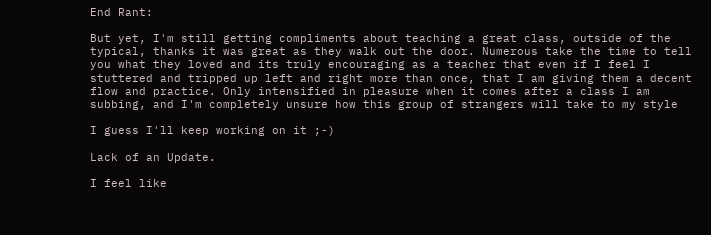End Rant:

But yet, I'm still getting compliments about teaching a great class, outside of the typical, thanks it was great as they walk out the door. Numerous take the time to tell you what they loved and its truly encouraging as a teacher that even if I feel I stuttered and tripped up left and right more than once, that I am giving them a decent flow and practice. Only intensified in pleasure when it comes after a class I am subbing, and I'm completely unsure how this group of strangers will take to my style

I guess I'll keep working on it ;-)

Lack of an Update.

I feel like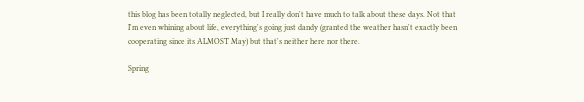this blog has been totally neglected, but I really don't have much to talk about these days. Not that I'm even whining about life, everything's going just dandy (granted the weather hasn't exactly been cooperating since its ALMOST May) but that's neither here nor there.

Spring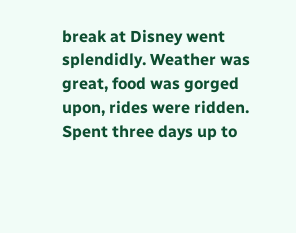break at Disney went splendidly. Weather was great, food was gorged upon, rides were ridden. Spent three days up to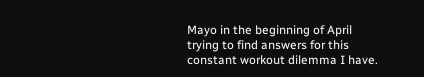Mayo in the beginning of April trying to find answers for this constant workout dilemma I have.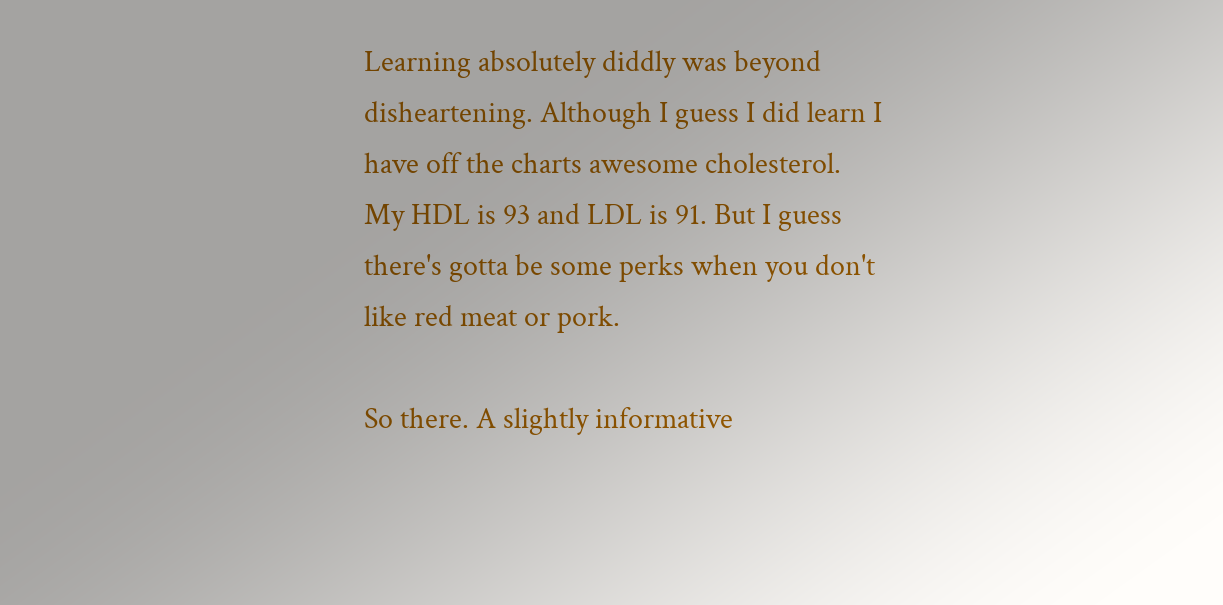Learning absolutely diddly was beyond disheartening. Although I guess I did learn I have off the charts awesome cholesterol. My HDL is 93 and LDL is 91. But I guess there's gotta be some perks when you don't like red meat or pork.

So there. A slightly informative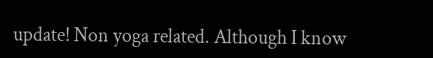update! Non yoga related. Although I know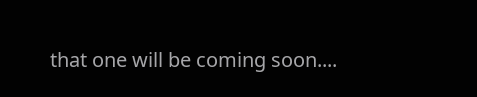that one will be coming soon....